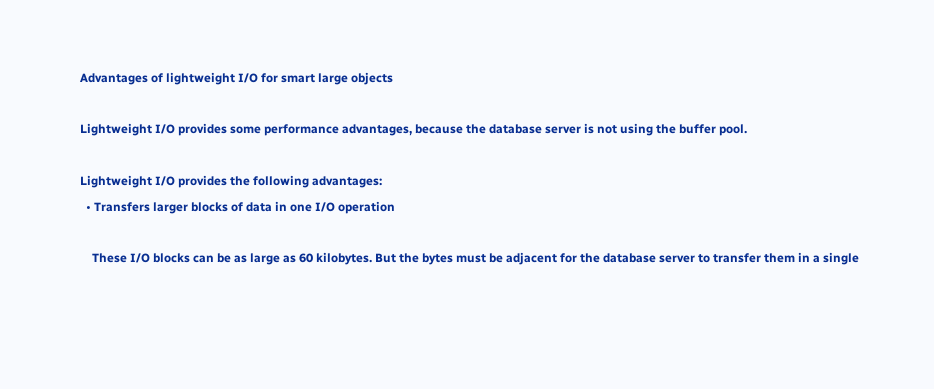Advantages of lightweight I/O for smart large objects

Lightweight I/O provides some performance advantages, because the database server is not using the buffer pool.

Lightweight I/O provides the following advantages:
  • Transfers larger blocks of data in one I/O operation

    These I/O blocks can be as large as 60 kilobytes. But the bytes must be adjacent for the database server to transfer them in a single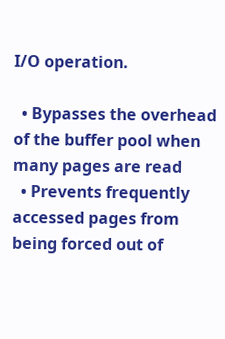I/O operation.

  • Bypasses the overhead of the buffer pool when many pages are read
  • Prevents frequently accessed pages from being forced out of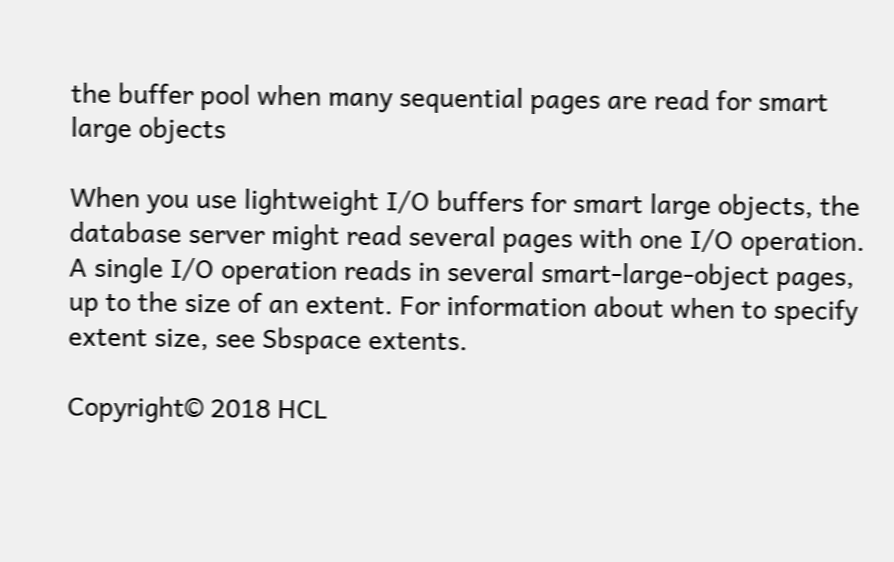the buffer pool when many sequential pages are read for smart large objects

When you use lightweight I/O buffers for smart large objects, the database server might read several pages with one I/O operation. A single I/O operation reads in several smart-large-object pages, up to the size of an extent. For information about when to specify extent size, see Sbspace extents.

Copyright© 2018 HCL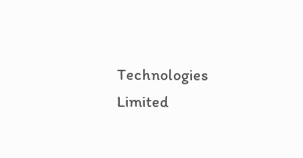Technologies Limited